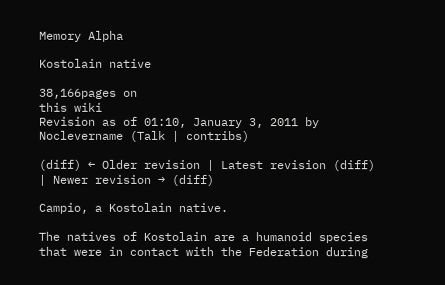Memory Alpha

Kostolain native

38,166pages on
this wiki
Revision as of 01:10, January 3, 2011 by Noclevername (Talk | contribs)

(diff) ← Older revision | Latest revision (diff) | Newer revision → (diff)

Campio, a Kostolain native.

The natives of Kostolain are a humanoid species that were in contact with the Federation during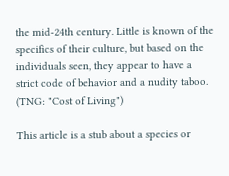the mid-24th century. Little is known of the specifics of their culture, but based on the individuals seen, they appear to have a strict code of behavior and a nudity taboo. (TNG: "Cost of Living")

This article is a stub about a species or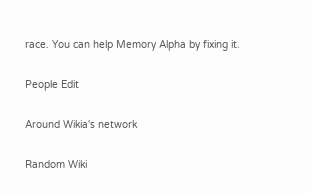race. You can help Memory Alpha by fixing it.

People Edit

Around Wikia's network

Random Wiki